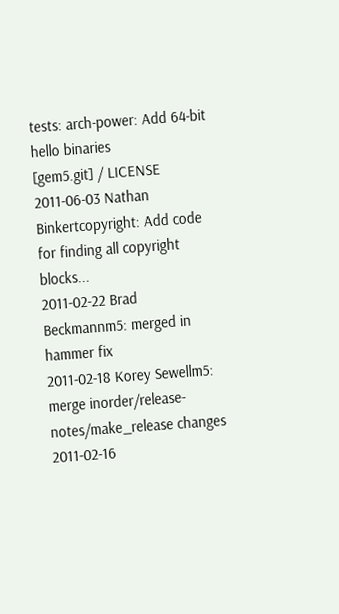tests: arch-power: Add 64-bit hello binaries
[gem5.git] / LICENSE
2011-06-03 Nathan Binkertcopyright: Add code for finding all copyright blocks...
2011-02-22 Brad Beckmannm5: merged in hammer fix
2011-02-18 Korey Sewellm5: merge inorder/release-notes/make_release changes
2011-02-16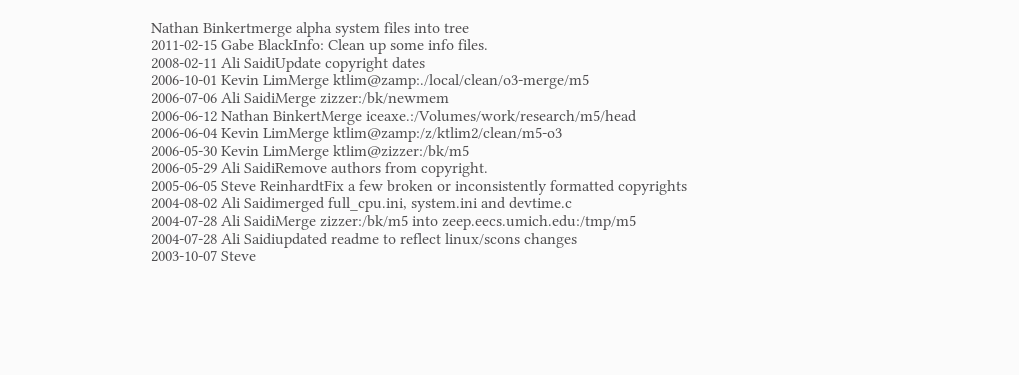Nathan Binkertmerge alpha system files into tree
2011-02-15 Gabe BlackInfo: Clean up some info files.
2008-02-11 Ali SaidiUpdate copyright dates
2006-10-01 Kevin LimMerge ktlim@zamp:./local/clean/o3-merge/m5
2006-07-06 Ali SaidiMerge zizzer:/bk/newmem
2006-06-12 Nathan BinkertMerge iceaxe.:/Volumes/work/research/m5/head
2006-06-04 Kevin LimMerge ktlim@zamp:/z/ktlim2/clean/m5-o3
2006-05-30 Kevin LimMerge ktlim@zizzer:/bk/m5
2006-05-29 Ali SaidiRemove authors from copyright.
2005-06-05 Steve ReinhardtFix a few broken or inconsistently formatted copyrights
2004-08-02 Ali Saidimerged full_cpu.ini, system.ini and devtime.c
2004-07-28 Ali SaidiMerge zizzer:/bk/m5 into zeep.eecs.umich.edu:/tmp/m5
2004-07-28 Ali Saidiupdated readme to reflect linux/scons changes
2003-10-07 Steve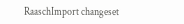RaaschImport changeset